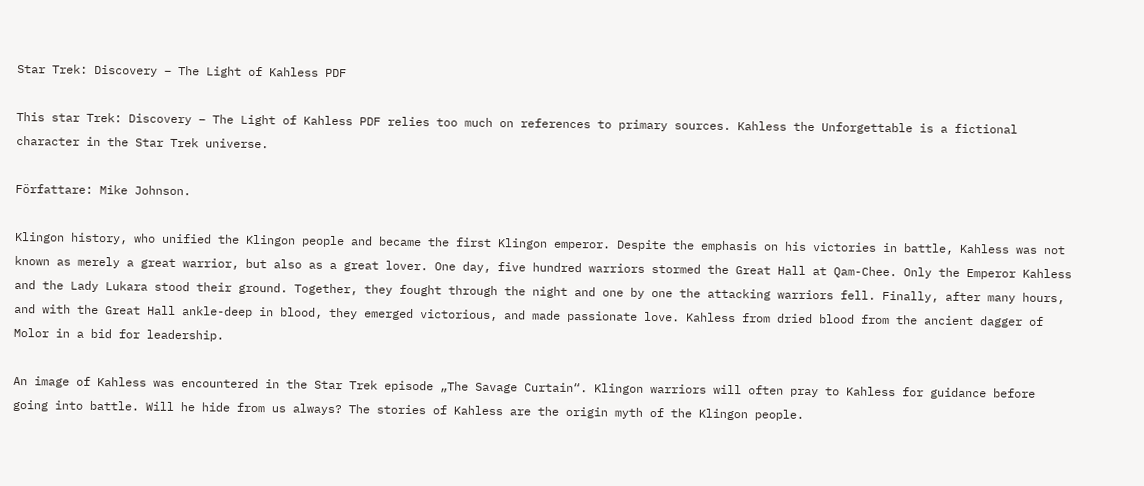Star Trek: Discovery – The Light of Kahless PDF

This star Trek: Discovery – The Light of Kahless PDF relies too much on references to primary sources. Kahless the Unforgettable is a fictional character in the Star Trek universe.

Författare: Mike Johnson.

Klingon history, who unified the Klingon people and became the first Klingon emperor. Despite the emphasis on his victories in battle, Kahless was not known as merely a great warrior, but also as a great lover. One day, five hundred warriors stormed the Great Hall at Qam-Chee. Only the Emperor Kahless and the Lady Lukara stood their ground. Together, they fought through the night and one by one the attacking warriors fell. Finally, after many hours, and with the Great Hall ankle-deep in blood, they emerged victorious, and made passionate love. Kahless from dried blood from the ancient dagger of Molor in a bid for leadership.

An image of Kahless was encountered in the Star Trek episode „The Savage Curtain“. Klingon warriors will often pray to Kahless for guidance before going into battle. Will he hide from us always? The stories of Kahless are the origin myth of the Klingon people.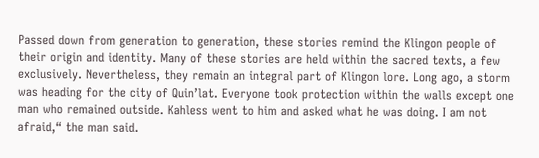Passed down from generation to generation, these stories remind the Klingon people of their origin and identity. Many of these stories are held within the sacred texts, a few exclusively. Nevertheless, they remain an integral part of Klingon lore. Long ago, a storm was heading for the city of Quin’lat. Everyone took protection within the walls except one man who remained outside. Kahless went to him and asked what he was doing. I am not afraid,“ the man said.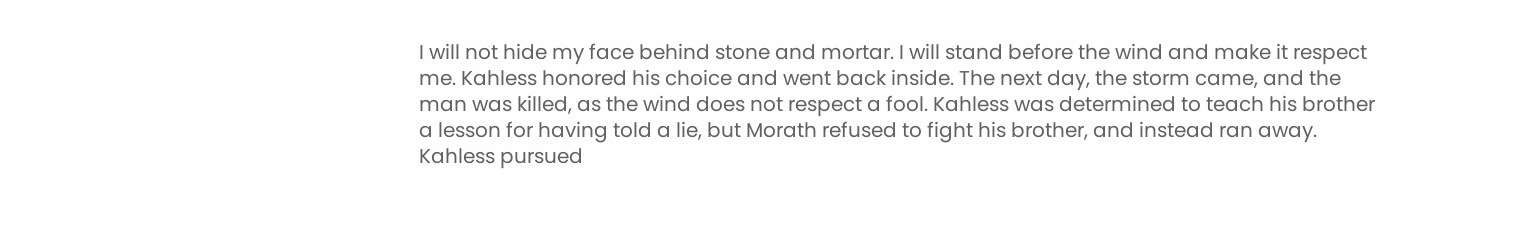I will not hide my face behind stone and mortar. I will stand before the wind and make it respect me. Kahless honored his choice and went back inside. The next day, the storm came, and the man was killed, as the wind does not respect a fool. Kahless was determined to teach his brother a lesson for having told a lie, but Morath refused to fight his brother, and instead ran away. Kahless pursued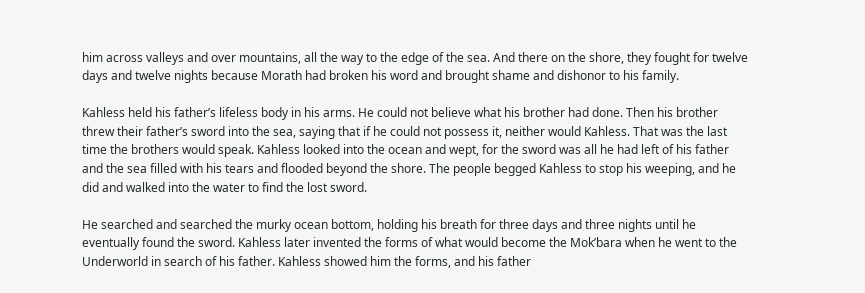him across valleys and over mountains, all the way to the edge of the sea. And there on the shore, they fought for twelve days and twelve nights because Morath had broken his word and brought shame and dishonor to his family.

Kahless held his father’s lifeless body in his arms. He could not believe what his brother had done. Then his brother threw their father’s sword into the sea, saying that if he could not possess it, neither would Kahless. That was the last time the brothers would speak. Kahless looked into the ocean and wept, for the sword was all he had left of his father and the sea filled with his tears and flooded beyond the shore. The people begged Kahless to stop his weeping, and he did and walked into the water to find the lost sword.

He searched and searched the murky ocean bottom, holding his breath for three days and three nights until he eventually found the sword. Kahless later invented the forms of what would become the Mok’bara when he went to the Underworld in search of his father. Kahless showed him the forms, and his father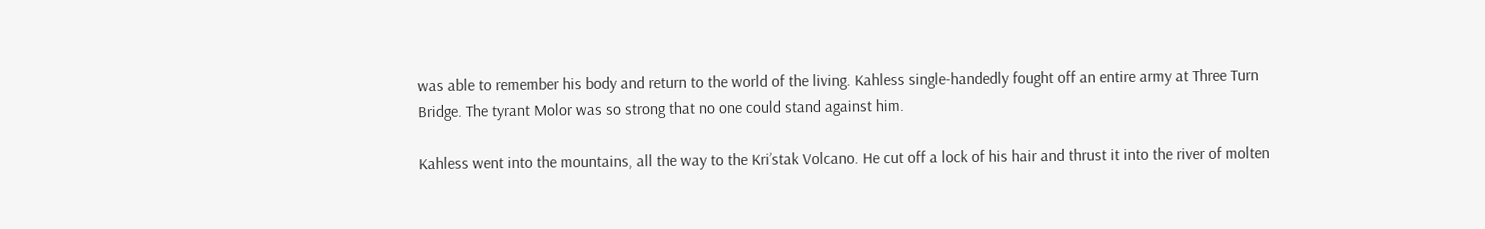was able to remember his body and return to the world of the living. Kahless single-handedly fought off an entire army at Three Turn Bridge. The tyrant Molor was so strong that no one could stand against him.

Kahless went into the mountains, all the way to the Kri’stak Volcano. He cut off a lock of his hair and thrust it into the river of molten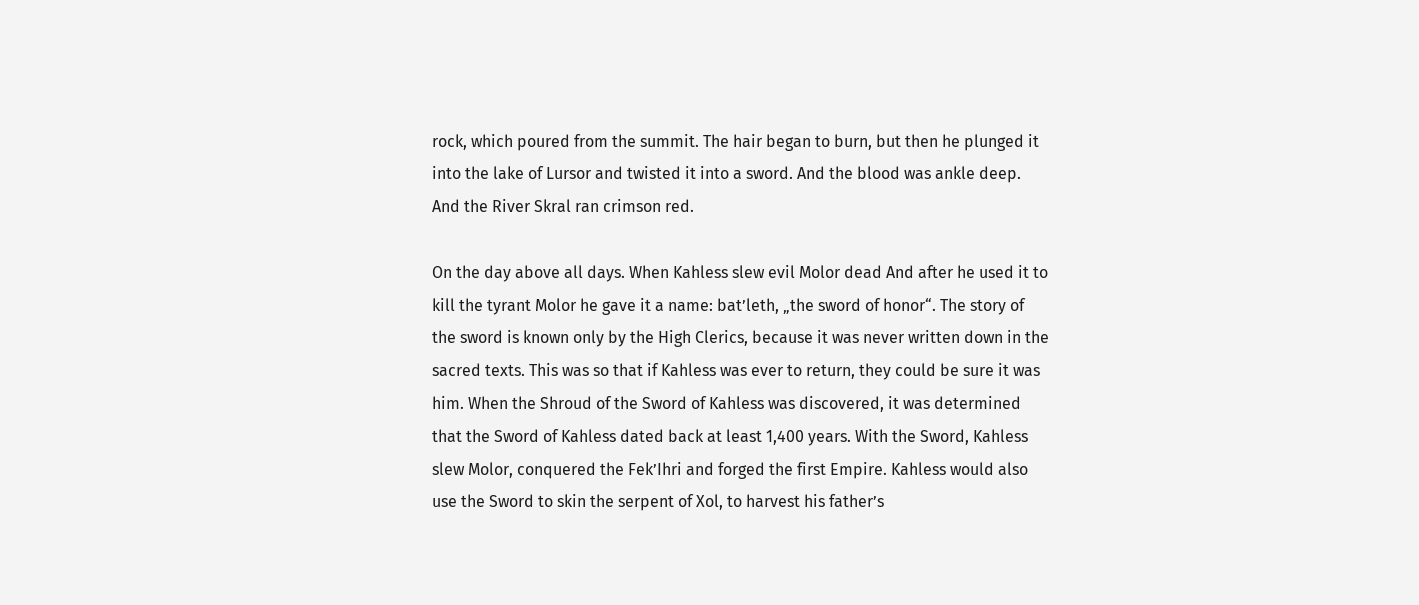rock, which poured from the summit. The hair began to burn, but then he plunged it into the lake of Lursor and twisted it into a sword. And the blood was ankle deep. And the River Skral ran crimson red.

On the day above all days. When Kahless slew evil Molor dead And after he used it to kill the tyrant Molor he gave it a name: bat’leth, „the sword of honor“. The story of the sword is known only by the High Clerics, because it was never written down in the sacred texts. This was so that if Kahless was ever to return, they could be sure it was him. When the Shroud of the Sword of Kahless was discovered, it was determined that the Sword of Kahless dated back at least 1,400 years. With the Sword, Kahless slew Molor, conquered the Fek’Ihri and forged the first Empire. Kahless would also use the Sword to skin the serpent of Xol, to harvest his father’s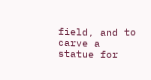field, and to carve a statue for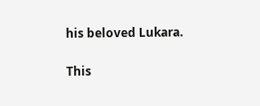his beloved Lukara.

This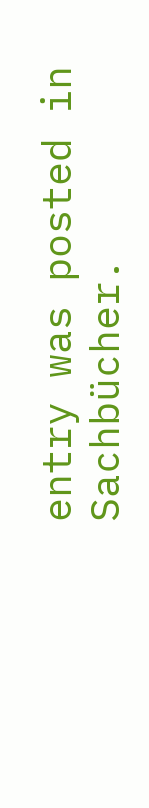entry was posted in Sachbücher.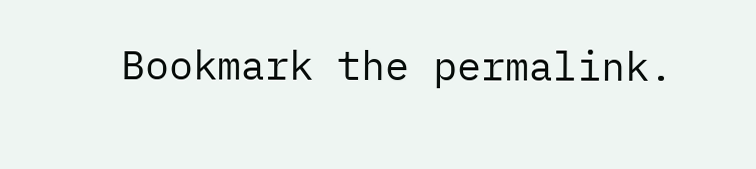Bookmark the permalink.